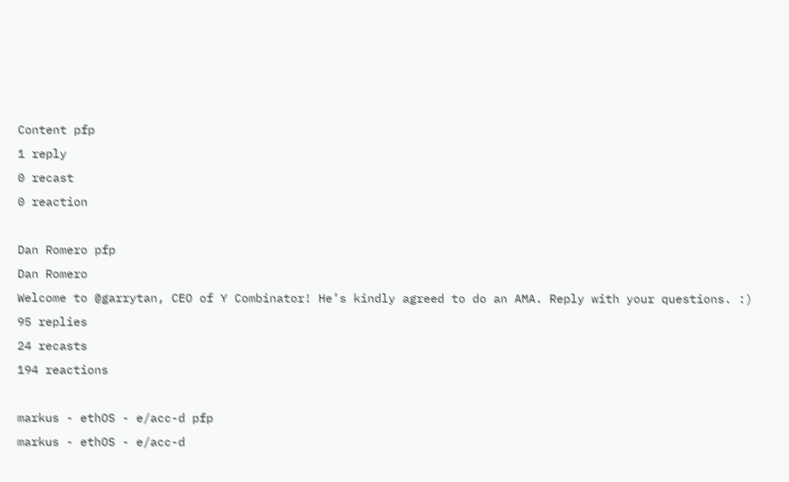Content pfp
1 reply
0 recast
0 reaction

Dan Romero pfp
Dan Romero
Welcome to @garrytan, CEO of Y Combinator! He’s kindly agreed to do an AMA. Reply with your questions. :)
95 replies
24 recasts
194 reactions

markus - ethOS - e/acc-d pfp
markus - ethOS - e/acc-d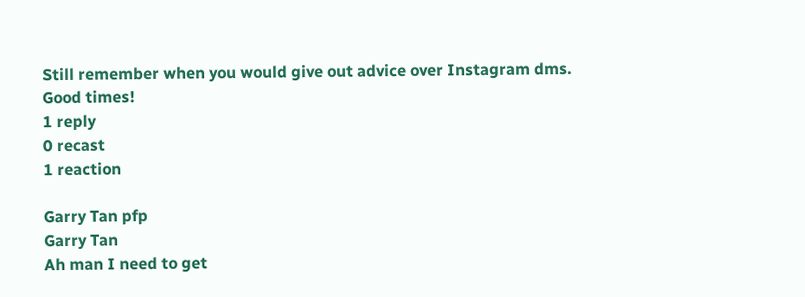Still remember when you would give out advice over Instagram dms. Good times!
1 reply
0 recast
1 reaction

Garry Tan pfp
Garry Tan
Ah man I need to get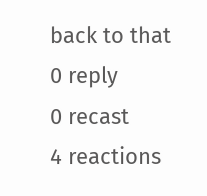back to that
0 reply
0 recast
4 reactions